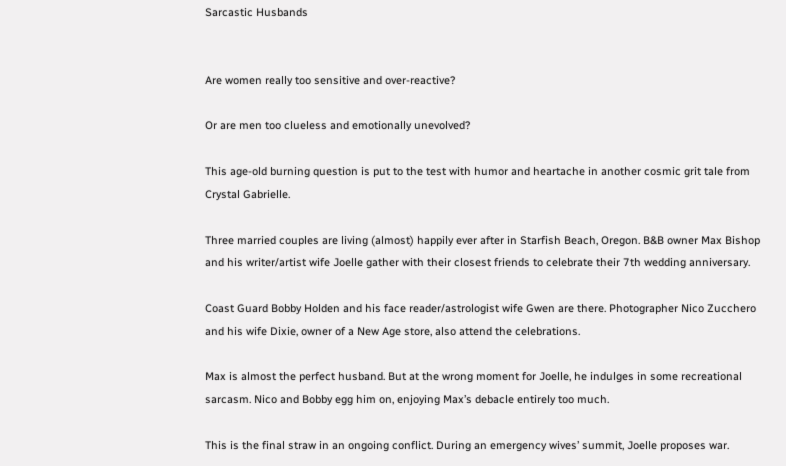Sarcastic Husbands


Are women really too sensitive and over-reactive?

Or are men too clueless and emotionally unevolved?

This age-old burning question is put to the test with humor and heartache in another cosmic grit tale from Crystal Gabrielle.

Three married couples are living (almost) happily ever after in Starfish Beach, Oregon. B&B owner Max Bishop and his writer/artist wife Joelle gather with their closest friends to celebrate their 7th wedding anniversary.

Coast Guard Bobby Holden and his face reader/astrologist wife Gwen are there. Photographer Nico Zucchero and his wife Dixie, owner of a New Age store, also attend the celebrations.

Max is almost the perfect husband. But at the wrong moment for Joelle, he indulges in some recreational sarcasm. Nico and Bobby egg him on, enjoying Max’s debacle entirely too much.

This is the final straw in an ongoing conflict. During an emergency wives’ summit, Joelle proposes war.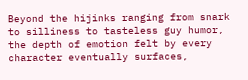Beyond the hijinks ranging from snark to silliness to tasteless guy humor, the depth of emotion felt by every character eventually surfaces,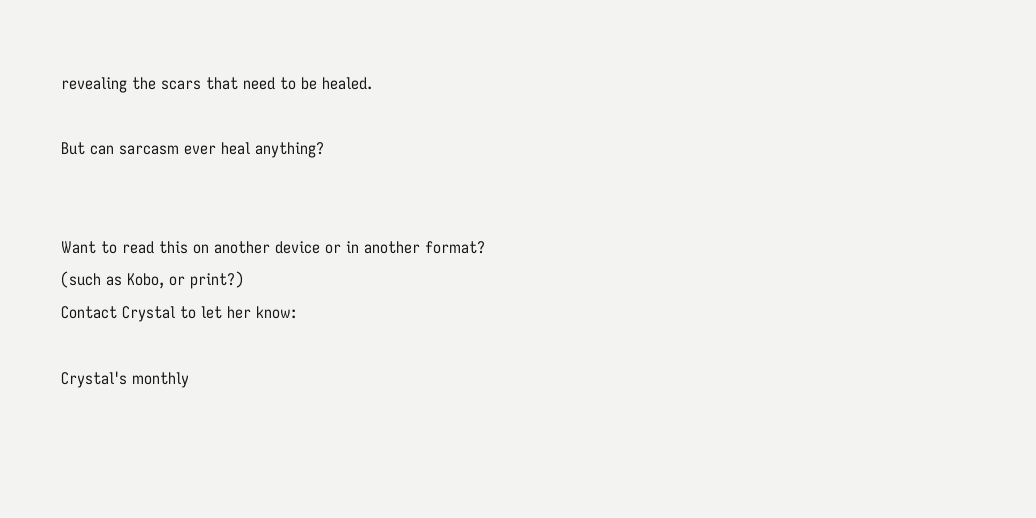revealing the scars that need to be healed.

But can sarcasm ever heal anything?


Want to read this on another device or in another format?
(such as Kobo, or print?)
Contact Crystal to let her know:

Crystal's monthly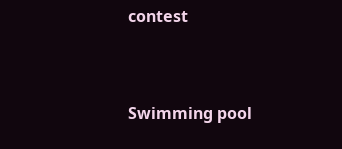contest


Swimming pool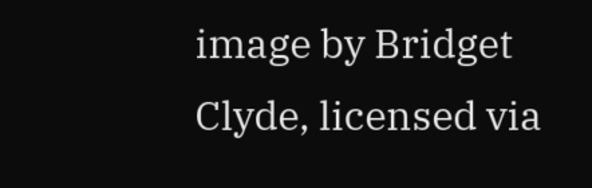image by Bridget Clyde, licensed via